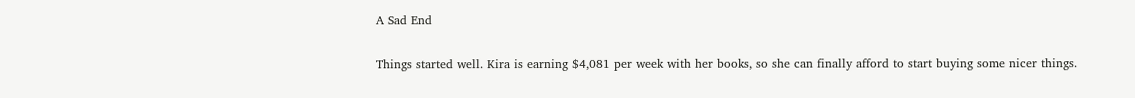A Sad End

Things started well. Kira is earning $4,081 per week with her books, so she can finally afford to start buying some nicer things.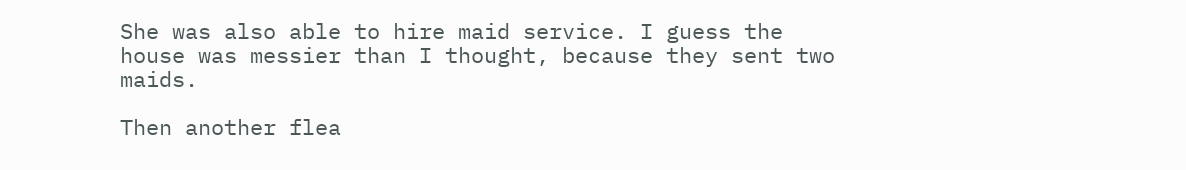She was also able to hire maid service. I guess the house was messier than I thought, because they sent two maids.

Then another flea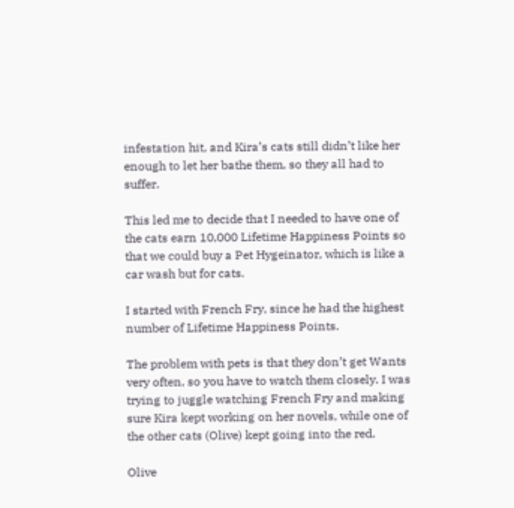infestation hit, and Kira’s cats still didn’t like her enough to let her bathe them, so they all had to suffer.

This led me to decide that I needed to have one of the cats earn 10,000 Lifetime Happiness Points so that we could buy a Pet Hygeinator, which is like a car wash but for cats.

I started with French Fry, since he had the highest number of Lifetime Happiness Points.

The problem with pets is that they don’t get Wants very often, so you have to watch them closely. I was trying to juggle watching French Fry and making sure Kira kept working on her novels, while one of the other cats (Olive) kept going into the red.

Olive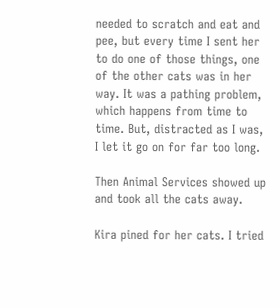needed to scratch and eat and pee, but every time I sent her to do one of those things, one of the other cats was in her way. It was a pathing problem, which happens from time to time. But, distracted as I was, I let it go on for far too long.

Then Animal Services showed up and took all the cats away.

Kira pined for her cats. I tried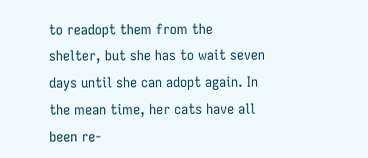to readopt them from the shelter, but she has to wait seven days until she can adopt again. In the mean time, her cats have all been re-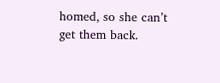homed, so she can’t get them back.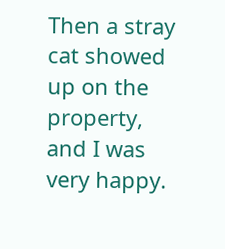Then a stray cat showed up on the property, and I was very happy.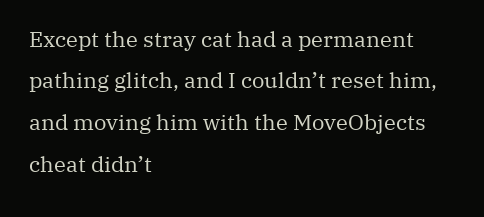Except the stray cat had a permanent pathing glitch, and I couldn’t reset him, and moving him with the MoveObjects cheat didn’t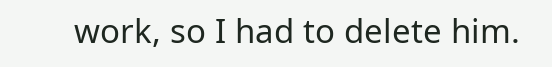work, so I had to delete him.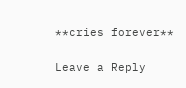**cries forever**

Leave a Reply